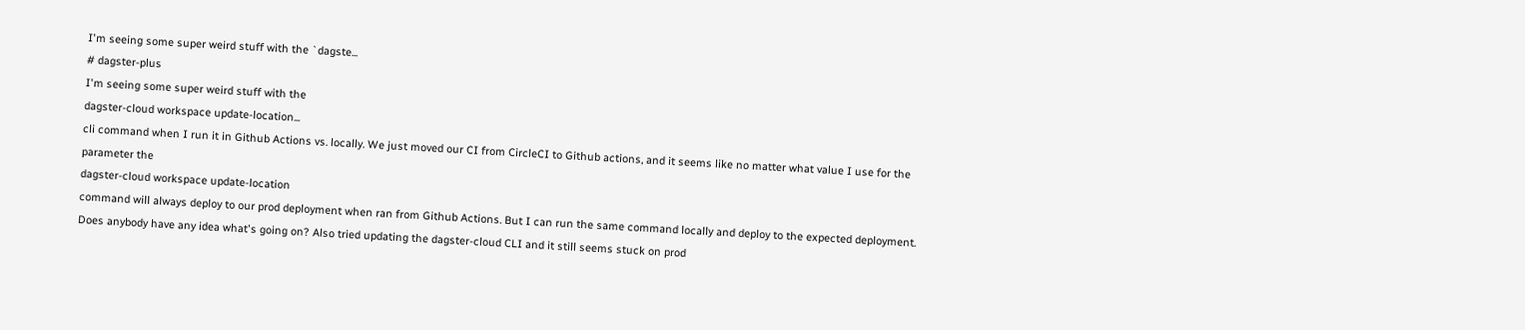I'm seeing some super weird stuff with the `dagste...
# dagster-plus
I'm seeing some super weird stuff with the
dagster-cloud workspace update-location...
cli command when I run it in Github Actions vs. locally. We just moved our CI from CircleCI to Github actions, and it seems like no matter what value I use for the
parameter the
dagster-cloud workspace update-location
command will always deploy to our prod deployment when ran from Github Actions. But I can run the same command locally and deploy to the expected deployment. Does anybody have any idea what's going on? Also tried updating the dagster-cloud CLI and it still seems stuck on prod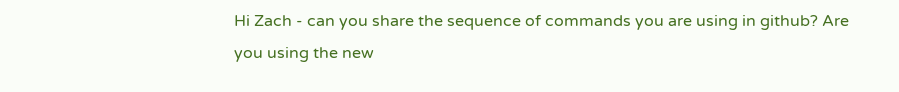Hi Zach - can you share the sequence of commands you are using in github? Are you using the new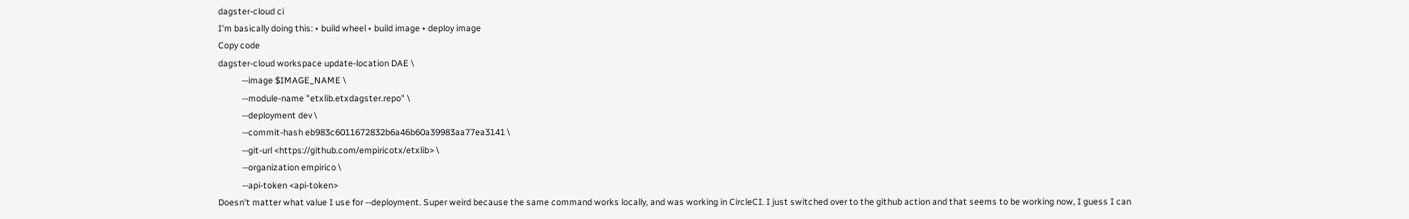dagster-cloud ci
I'm basically doing this: • build wheel • build image • deploy image
Copy code
dagster-cloud workspace update-location DAE \
            --image $IMAGE_NAME \
            --module-name "etxlib.etxdagster.repo" \
            --deployment dev \
            --commit-hash eb983c6011672832b6a46b60a39983aa77ea3141 \
            --git-url <https://github.com/empiricotx/etxlib> \
            --organization empirico \
            --api-token <api-token>
Doesn't matter what value I use for --deployment. Super weird because the same command works locally, and was working in CircleCI. I just switched over to the github action and that seems to be working now, I guess I can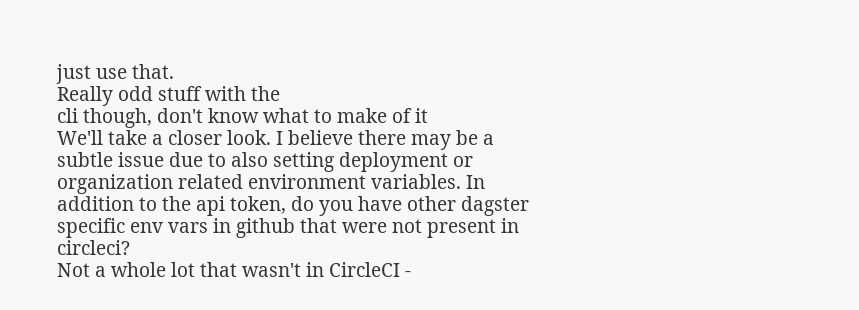just use that.
Really odd stuff with the
cli though, don't know what to make of it
We'll take a closer look. I believe there may be a subtle issue due to also setting deployment or organization related environment variables. In addition to the api token, do you have other dagster specific env vars in github that were not present in circleci?
Not a whole lot that wasn't in CircleCI -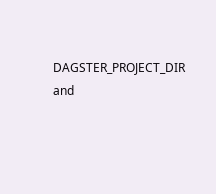DAGSTER_PROJECT_DIR and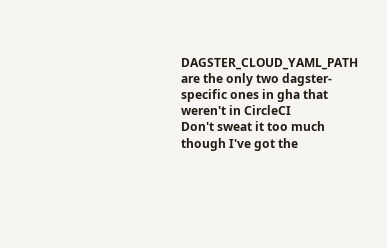DAGSTER_CLOUD_YAML_PATH are the only two dagster-specific ones in gha that weren't in CircleCI
Don't sweat it too much though I've got the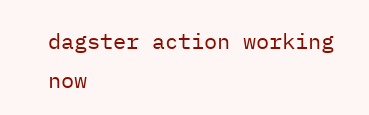dagster action working now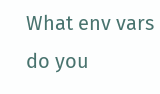What env vars do you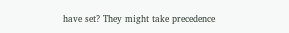have set? They might take precedence